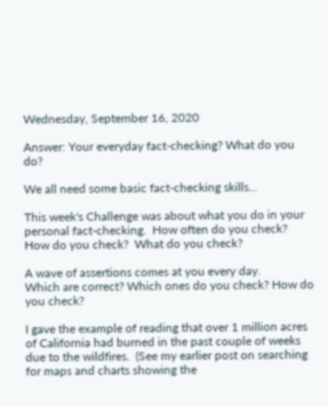Wednesday, September 16, 2020

Answer: Your everyday fact-checking? What do you do?

We all need some basic fact-checking skills...

This week's Challenge was about what you do in your personal fact-checking.  How often do you check?  How do you check?  What do you check?

A wave of assertions comes at you every day.
Which are correct? Which ones do you check? How do you check?

I gave the example of reading that over 1 million acres of California had burned in the past couple of weeks due to the wildfires.  (See my earlier post on searching for maps and charts showing the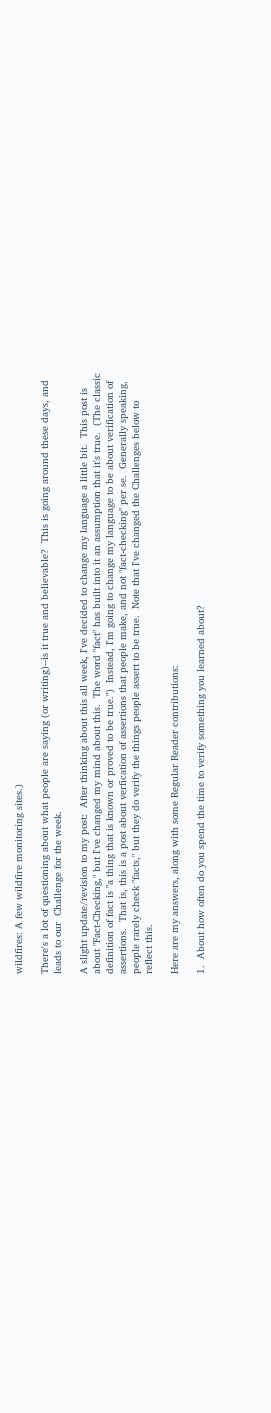wildfires: A few wildfire monitoring sites.)

There's a lot of questioning about what people are saying (or writing)--is it true and believable?  This is going around these days, and leads to our  Challenge for the week.

A slight update/revision to my post:  After thinking about this all week, I've decided to change my language a little bit.  This post is about "Fact-Checking," but I've changed my mind about this.  The word "fact" has built into it an assumption that it's true.  (The classic definition of fact is "a thing that is known or proved to be true.")  Instead, I'm going to change my language to be about verification of assertions.  That is, this is a post about verfication of assertions that people make, and not "fact-checking" per se.  Generally speaking, people rarely check "facts," but they do verify the things people assert to be true.  Note that I've changed the Challenges below to reflect this.

Here are my answers, along with some Regular Reader contributions:

1.  About how often do you spend the time to verify something you learned about?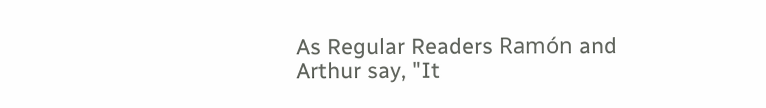As Regular Readers Ramón and Arthur say, "It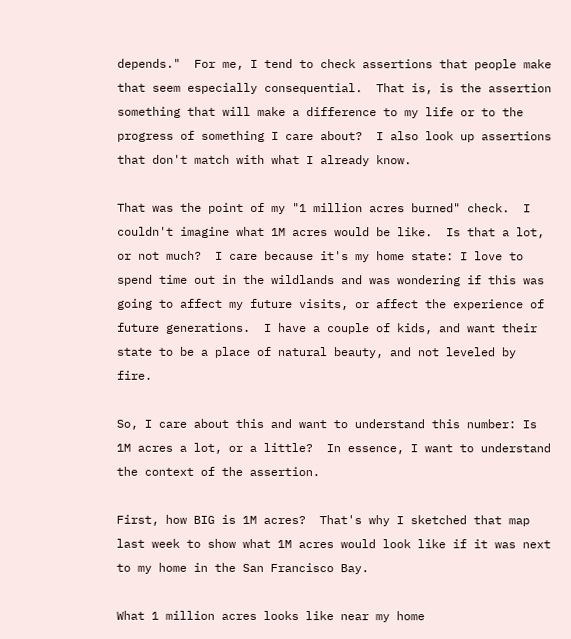depends."  For me, I tend to check assertions that people make that seem especially consequential.  That is, is the assertion something that will make a difference to my life or to the progress of something I care about?  I also look up assertions that don't match with what I already know.

That was the point of my "1 million acres burned" check.  I couldn't imagine what 1M acres would be like.  Is that a lot, or not much?  I care because it's my home state: I love to spend time out in the wildlands and was wondering if this was going to affect my future visits, or affect the experience of future generations.  I have a couple of kids, and want their state to be a place of natural beauty, and not leveled by fire.

So, I care about this and want to understand this number: Is 1M acres a lot, or a little?  In essence, I want to understand the context of the assertion.

First, how BIG is 1M acres?  That's why I sketched that map last week to show what 1M acres would look like if it was next to my home in the San Francisco Bay.

What 1 million acres looks like near my home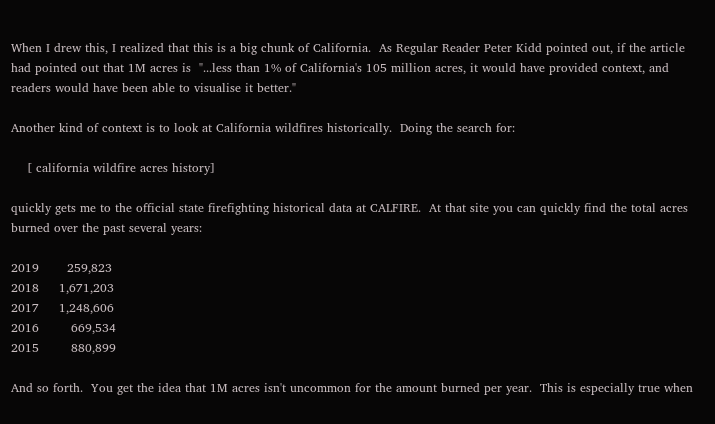When I drew this, I realized that this is a big chunk of California.  As Regular Reader Peter Kidd pointed out, if the article had pointed out that 1M acres is  "...less than 1% of California's 105 million acres, it would have provided context, and readers would have been able to visualise it better."

Another kind of context is to look at California wildfires historically.  Doing the search for:

    [ california wildfire acres history]

quickly gets me to the official state firefighting historical data at CALFIRE.  At that site you can quickly find the total acres burned over the past several years:

2019       259,823
2018     1,671,203
2017     1,248,606
2016        669,534
2015        880,899

And so forth.  You get the idea that 1M acres isn't uncommon for the amount burned per year.  This is especially true when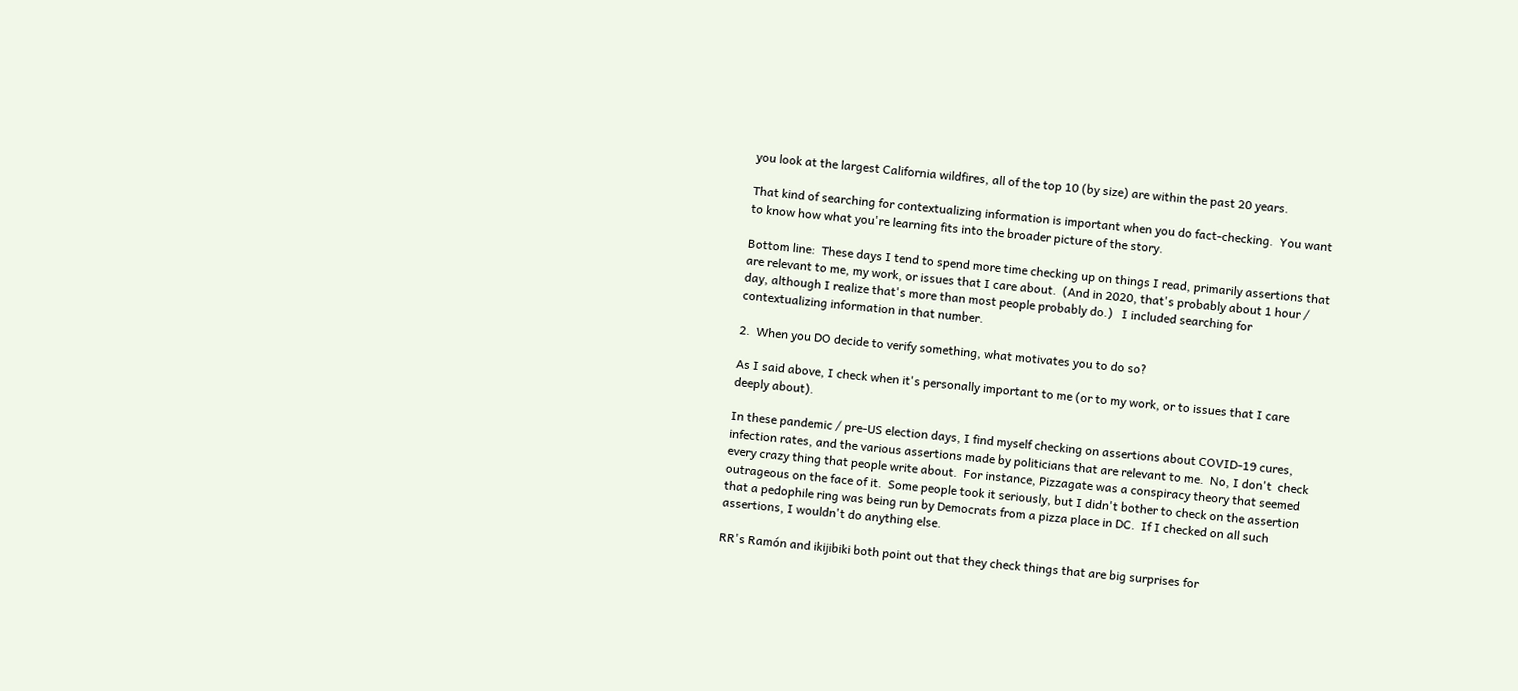you look at the largest California wildfires, all of the top 10 (by size) are within the past 20 years.

That kind of searching for contextualizing information is important when you do fact-checking.  You want to know how what you're learning fits into the broader picture of the story.

Bottom line:  These days I tend to spend more time checking up on things I read, primarily assertions that are relevant to me, my work, or issues that I care about.  (And in 2020, that's probably about 1 hour / day, although I realize that's more than most people probably do.)   I included searching for contextualizing information in that number.

2.  When you DO decide to verify something, what motivates you to do so?

As I said above, I check when it's personally important to me (or to my work, or to issues that I care deeply about).

In these pandemic / pre-US election days, I find myself checking on assertions about COVID-19 cures, infection rates, and the various assertions made by politicians that are relevant to me.  No, I don't  check every crazy thing that people write about.  For instance, Pizzagate was a conspiracy theory that seemed outrageous on the face of it.  Some people took it seriously, but I didn't bother to check on the assertion that a pedophile ring was being run by Democrats from a pizza place in DC.  If I checked on all such assertions, I wouldn't do anything else.

RR's Ramón and ikijibiki both point out that they check things that are big surprises for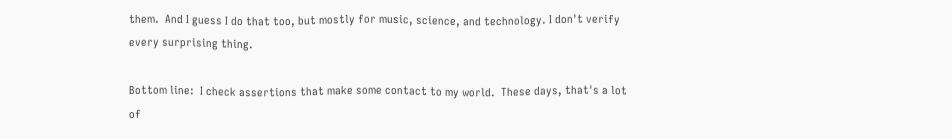them.  And I guess I do that too, but mostly for music, science, and technology. I don't verify every surprising thing.

Bottom line:  I check assertions that make some contact to my world.  These days, that's a lot of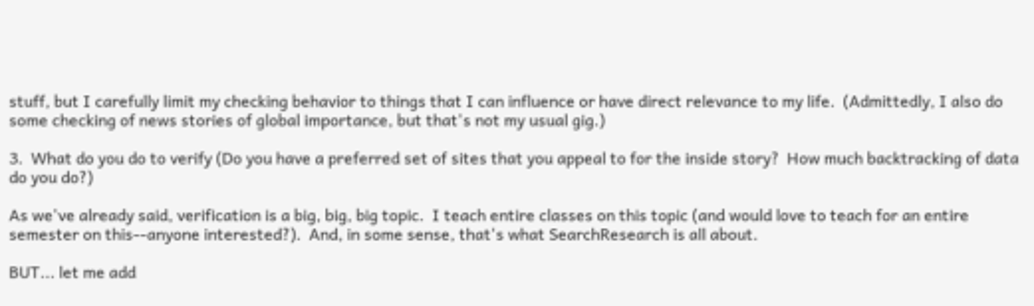stuff, but I carefully limit my checking behavior to things that I can influence or have direct relevance to my life.  (Admittedly, I also do some checking of news stories of global importance, but that's not my usual gig.)

3.  What do you do to verify (Do you have a preferred set of sites that you appeal to for the inside story?  How much backtracking of data do you do?)

As we've already said, verification is a big, big, big topic.  I teach entire classes on this topic (and would love to teach for an entire semester on this--anyone interested?).  And, in some sense, that's what SearchResearch is all about.

BUT... let me add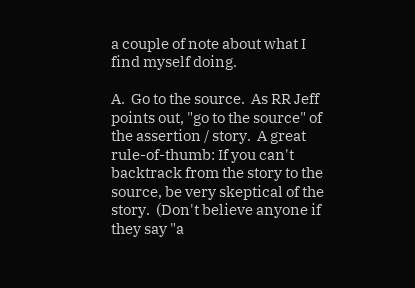a couple of note about what I find myself doing.

A.  Go to the source.  As RR Jeff points out, "go to the source" of the assertion / story.  A great rule-of-thumb: If you can't backtrack from the story to the source, be very skeptical of the story.  (Don't believe anyone if they say "a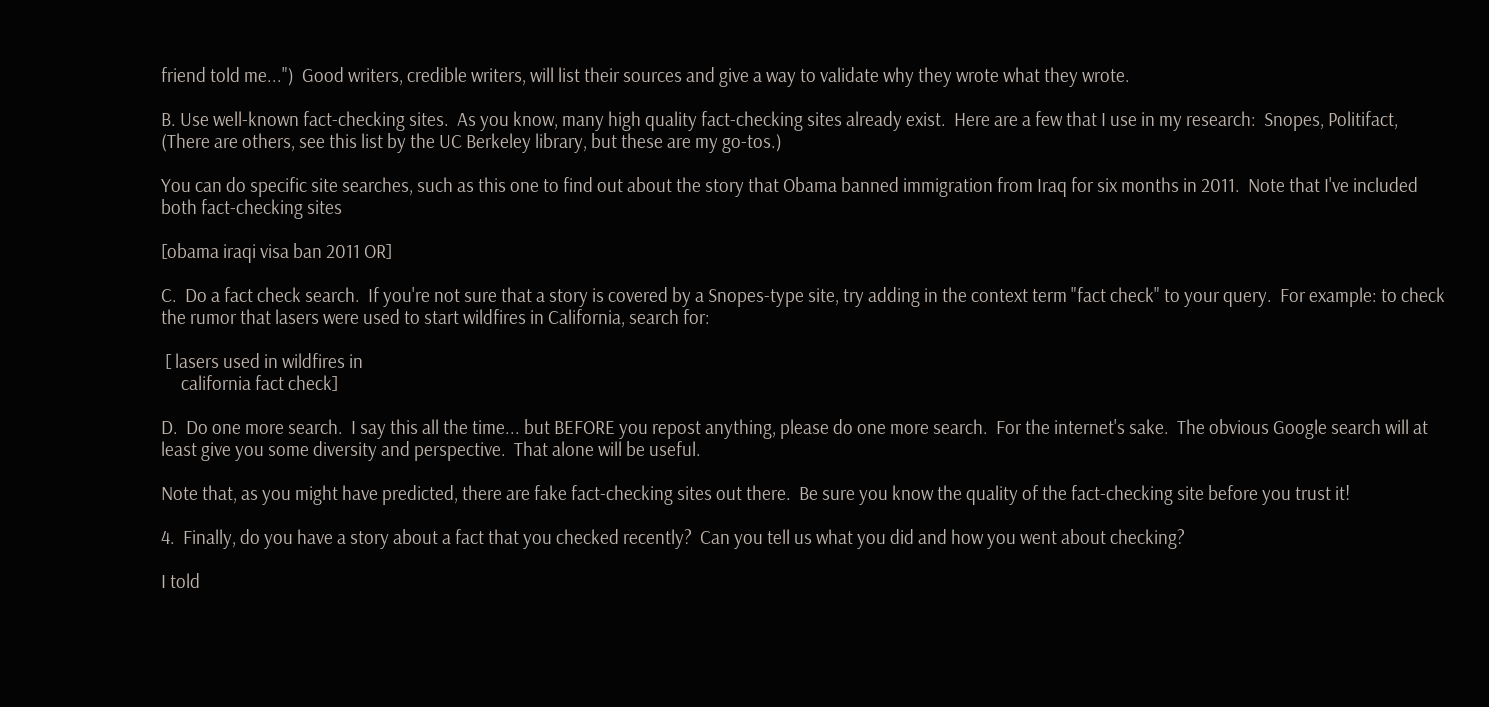friend told me...")  Good writers, credible writers, will list their sources and give a way to validate why they wrote what they wrote.

B. Use well-known fact-checking sites.  As you know, many high quality fact-checking sites already exist.  Here are a few that I use in my research:  Snopes, Politifact,  (There are others, see this list by the UC Berkeley library, but these are my go-tos.)

You can do specific site searches, such as this one to find out about the story that Obama banned immigration from Iraq for six months in 2011.  Note that I've included both fact-checking sites

[obama iraqi visa ban 2011 OR]

C.  Do a fact check search.  If you're not sure that a story is covered by a Snopes-type site, try adding in the context term "fact check" to your query.  For example: to check the rumor that lasers were used to start wildfires in California, search for:

 [ lasers used in wildfires in
     california fact check]

D.  Do one more search.  I say this all the time... but BEFORE you repost anything, please do one more search.  For the internet's sake.  The obvious Google search will at least give you some diversity and perspective.  That alone will be useful.

Note that, as you might have predicted, there are fake fact-checking sites out there.  Be sure you know the quality of the fact-checking site before you trust it!

4.  Finally, do you have a story about a fact that you checked recently?  Can you tell us what you did and how you went about checking?

I told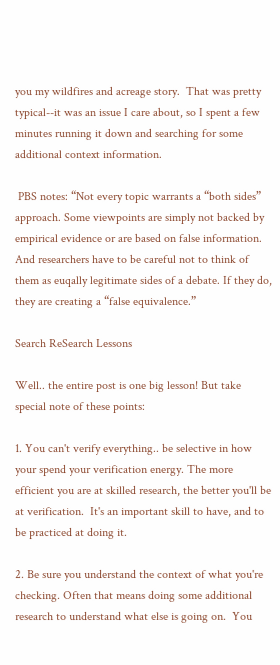you my wildfires and acreage story.  That was pretty typical--it was an issue I care about, so I spent a few minutes running it down and searching for some additional context information.

 PBS notes: “Not every topic warrants a “both sides” approach. Some viewpoints are simply not backed by empirical evidence or are based on false information. And researchers have to be careful not to think of them as euqally legitimate sides of a debate. If they do, they are creating a “false equivalence.”

Search ReSearch Lessons

Well.. the entire post is one big lesson! But take special note of these points:

1. You can't verify everything.. be selective in how your spend your verification energy. The more efficient you are at skilled research, the better you'll be at verification.  It's an important skill to have, and to be practiced at doing it.

2. Be sure you understand the context of what you're checking. Often that means doing some additional research to understand what else is going on.  You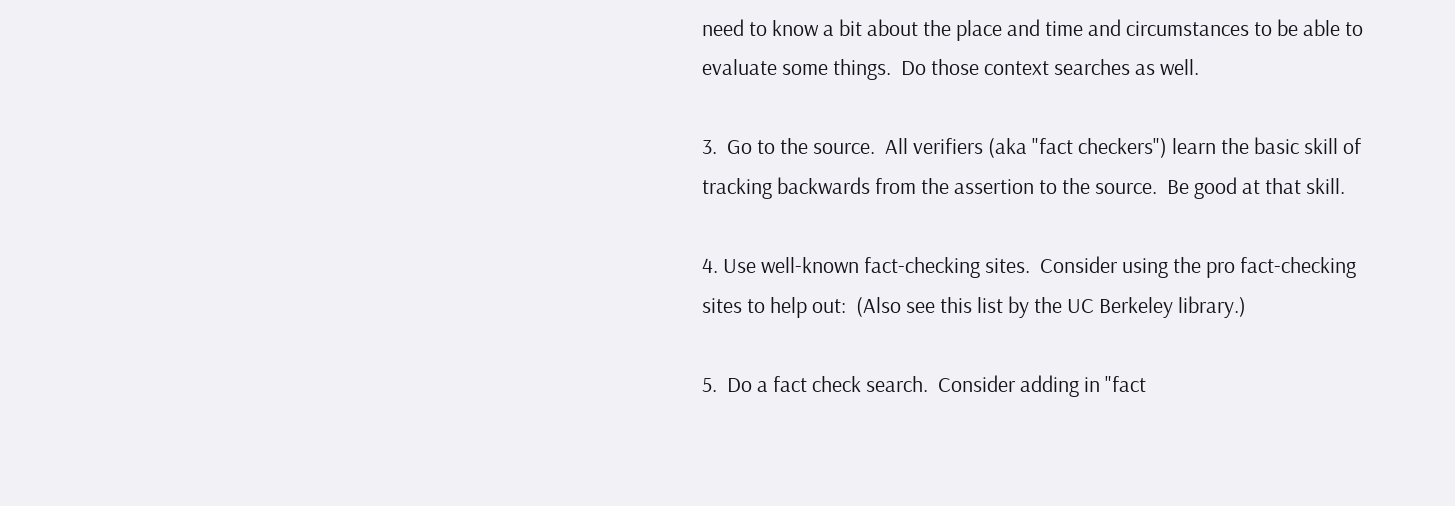need to know a bit about the place and time and circumstances to be able to evaluate some things.  Do those context searches as well.

3.  Go to the source.  All verifiers (aka "fact checkers") learn the basic skill of tracking backwards from the assertion to the source.  Be good at that skill.

4. Use well-known fact-checking sites.  Consider using the pro fact-checking sites to help out:  (Also see this list by the UC Berkeley library.)

5.  Do a fact check search.  Consider adding in "fact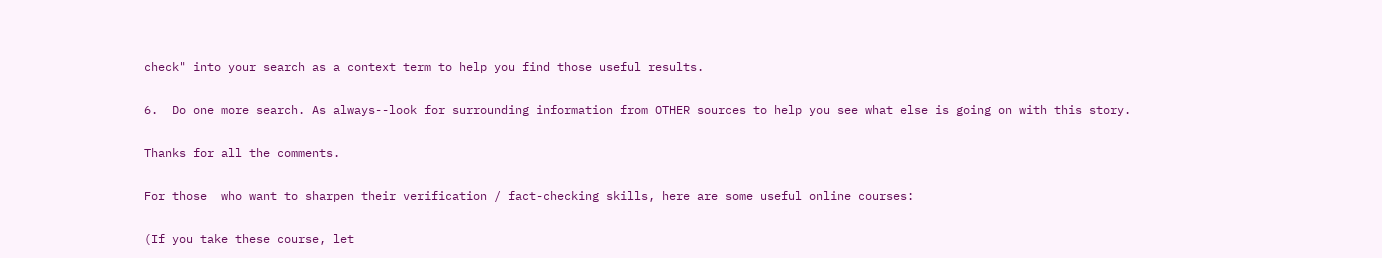check" into your search as a context term to help you find those useful results.

6.  Do one more search. As always--look for surrounding information from OTHER sources to help you see what else is going on with this story.

Thanks for all the comments.

For those  who want to sharpen their verification / fact-checking skills, here are some useful online courses:

(If you take these course, let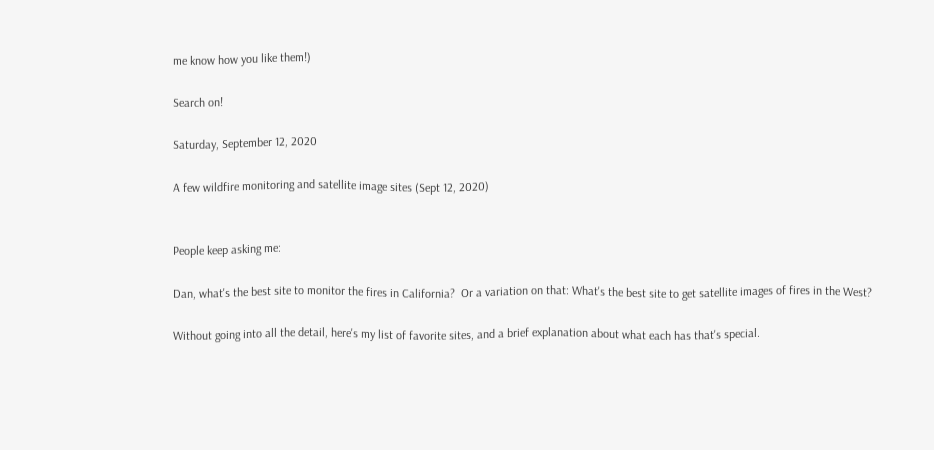me know how you like them!)

Search on!

Saturday, September 12, 2020

A few wildfire monitoring and satellite image sites (Sept 12, 2020)


People keep asking me:

Dan, what's the best site to monitor the fires in California?  Or a variation on that: What's the best site to get satellite images of fires in the West?

Without going into all the detail, here's my list of favorite sites, and a brief explanation about what each has that's special.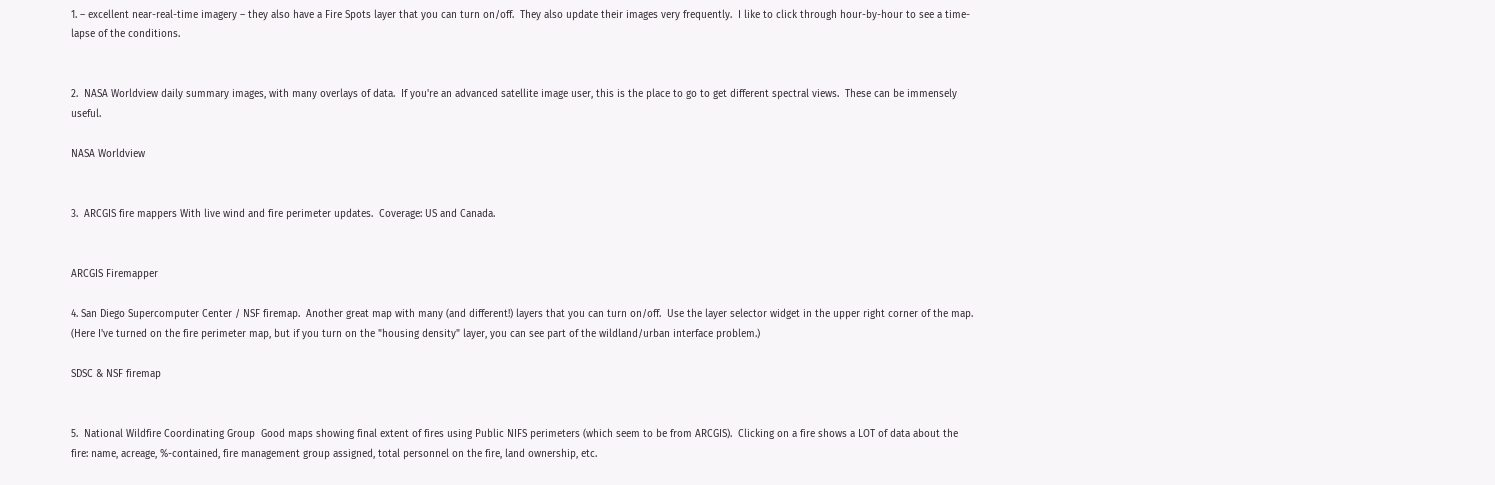1. – excellent near-real-time imagery – they also have a Fire Spots layer that you can turn on/off.  They also update their images very frequently.  I like to click through hour-by-hour to see a time-lapse of the conditions.


2.  NASA Worldview daily summary images, with many overlays of data.  If you're an advanced satellite image user, this is the place to go to get different spectral views.  These can be immensely useful.

NASA Worldview


3.  ARCGIS fire mappers With live wind and fire perimeter updates.  Coverage: US and Canada.


ARCGIS Firemapper

4. San Diego Supercomputer Center / NSF firemap.  Another great map with many (and different!) layers that you can turn on/off.  Use the layer selector widget in the upper right corner of the map.  (Here I've turned on the fire perimeter map, but if you turn on the "housing density" layer, you can see part of the wildland/urban interface problem.)

SDSC & NSF firemap


5.  National Wildfire Coordinating Group  Good maps showing final extent of fires using Public NIFS perimeters (which seem to be from ARCGIS).  Clicking on a fire shows a LOT of data about the fire: name, acreage, %-contained, fire management group assigned, total personnel on the fire, land ownership, etc.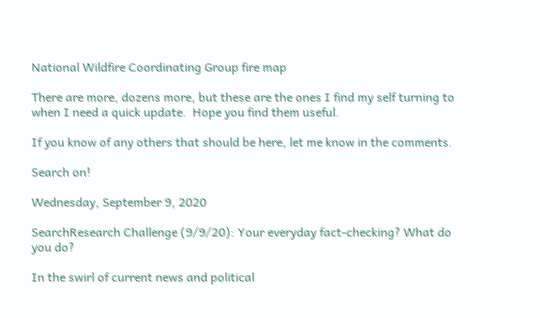National Wildfire Coordinating Group fire map

There are more, dozens more, but these are the ones I find my self turning to when I need a quick update.  Hope you find them useful.

If you know of any others that should be here, let me know in the comments.

Search on!

Wednesday, September 9, 2020

SearchResearch Challenge (9/9/20): Your everyday fact-checking? What do you do?

In the swirl of current news and political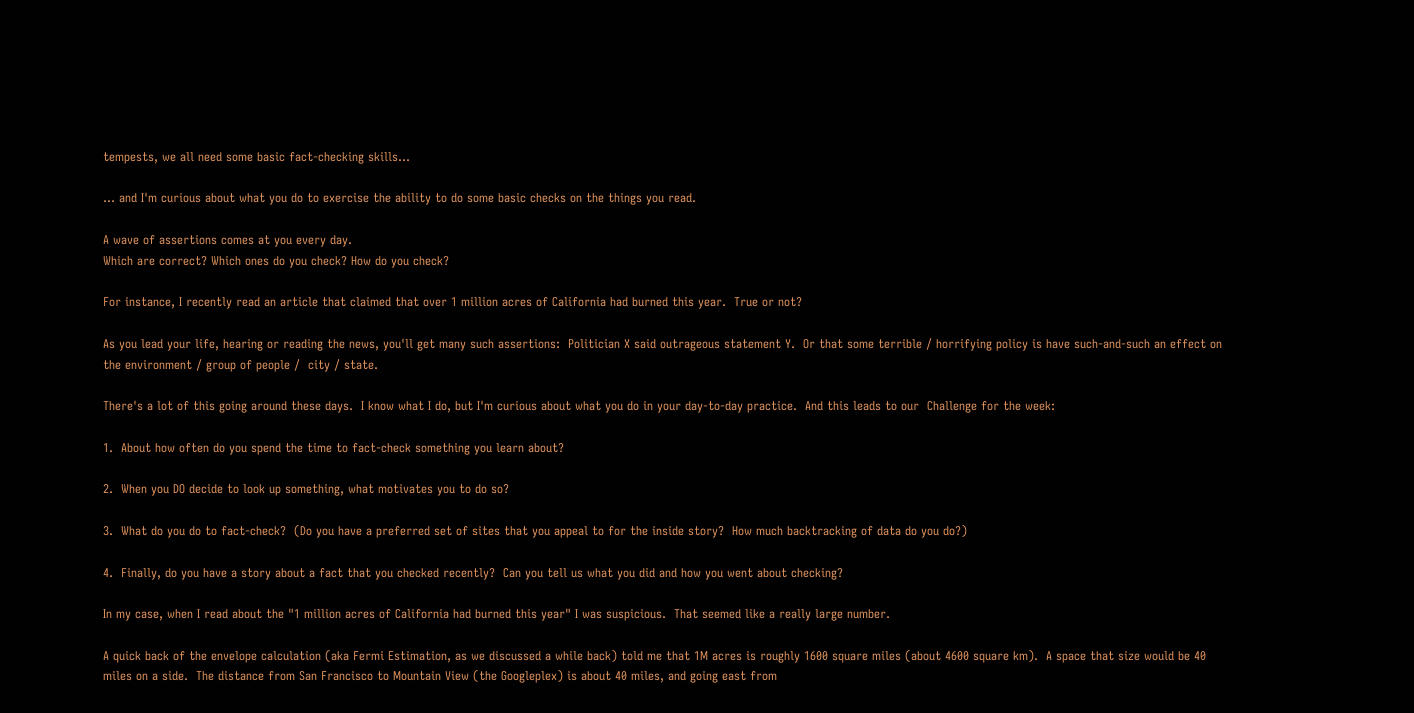tempests, we all need some basic fact-checking skills...

... and I'm curious about what you do to exercise the ability to do some basic checks on the things you read.

A wave of assertions comes at you every day.
Which are correct? Which ones do you check? How do you check?

For instance, I recently read an article that claimed that over 1 million acres of California had burned this year.  True or not?

As you lead your life, hearing or reading the news, you'll get many such assertions:  Politician X said outrageous statement Y.  Or that some terrible / horrifying policy is have such-and-such an effect on the environment / group of people /  city / state.

There's a lot of this going around these days.  I know what I do, but I'm curious about what you do in your day-to-day practice.  And this leads to our  Challenge for the week:

1.  About how often do you spend the time to fact-check something you learn about?

2.  When you DO decide to look up something, what motivates you to do so?

3.  What do you do to fact-check?  (Do you have a preferred set of sites that you appeal to for the inside story?  How much backtracking of data do you do?)

4.  Finally, do you have a story about a fact that you checked recently?  Can you tell us what you did and how you went about checking?

In my case, when I read about the "1 million acres of California had burned this year" I was suspicious.  That seemed like a really large number.

A quick back of the envelope calculation (aka Fermi Estimation, as we discussed a while back) told me that 1M acres is roughly 1600 square miles (about 4600 square km).  A space that size would be 40 miles on a side.  The distance from San Francisco to Mountain View (the Googleplex) is about 40 miles, and going east from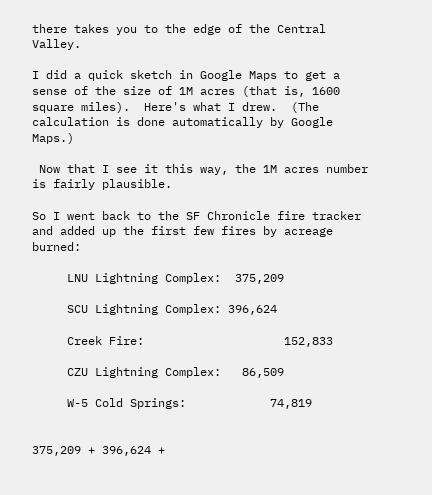there takes you to the edge of the Central Valley.

I did a quick sketch in Google Maps to get a sense of the size of 1M acres (that is, 1600 square miles).  Here's what I drew.  (The calculation is done automatically by Google Maps.)

 Now that I see it this way, the 1M acres number is fairly plausible.

So I went back to the SF Chronicle fire tracker and added up the first few fires by acreage burned:

     LNU Lightning Complex:  375,209

     SCU Lightning Complex: 396,624

     Creek Fire:                    152,833

     CZU Lightning Complex:   86,509

     W-5 Cold Springs:            74,819


375,209 + 396,624 +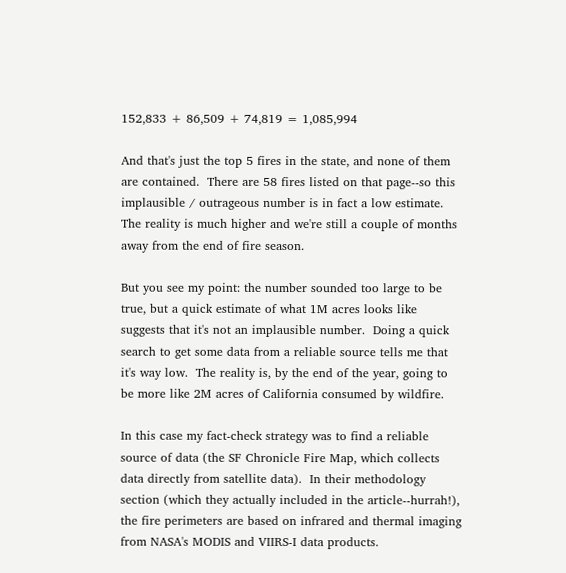152,833 + 86,509 + 74,819 = 1,085,994

And that's just the top 5 fires in the state, and none of them are contained.  There are 58 fires listed on that page--so this implausible / outrageous number is in fact a low estimate.  The reality is much higher and we're still a couple of months away from the end of fire season.

But you see my point: the number sounded too large to be true, but a quick estimate of what 1M acres looks like suggests that it's not an implausible number.  Doing a quick search to get some data from a reliable source tells me that it's way low.  The reality is, by the end of the year, going to be more like 2M acres of California consumed by wildfire.

In this case my fact-check strategy was to find a reliable source of data (the SF Chronicle Fire Map, which collects data directly from satellite data).  In their methodology section (which they actually included in the article--hurrah!), the fire perimeters are based on infrared and thermal imaging from NASA's MODIS and VIIRS-I data products.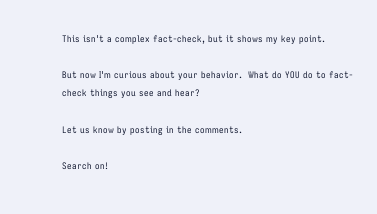This isn't a complex fact-check, but it shows my key point.

But now I'm curious about your behavior.  What do YOU do to fact-check things you see and hear?

Let us know by posting in the comments.

Search on!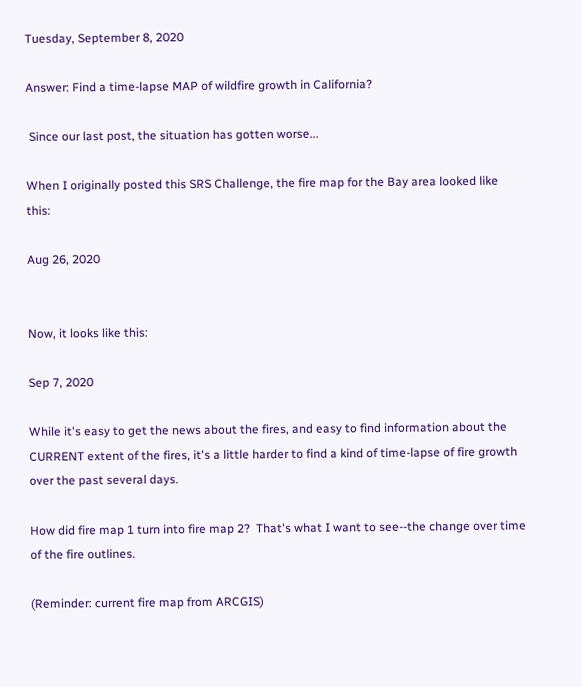Tuesday, September 8, 2020

Answer: Find a time-lapse MAP of wildfire growth in California?

 Since our last post, the situation has gotten worse...

When I originally posted this SRS Challenge, the fire map for the Bay area looked like this:

Aug 26, 2020


Now, it looks like this:

Sep 7, 2020

While it's easy to get the news about the fires, and easy to find information about the CURRENT extent of the fires, it's a little harder to find a kind of time-lapse of fire growth over the past several days.

How did fire map 1 turn into fire map 2?  That's what I want to see--the change over time of the fire outlines.

(Reminder: current fire map from ARCGIS)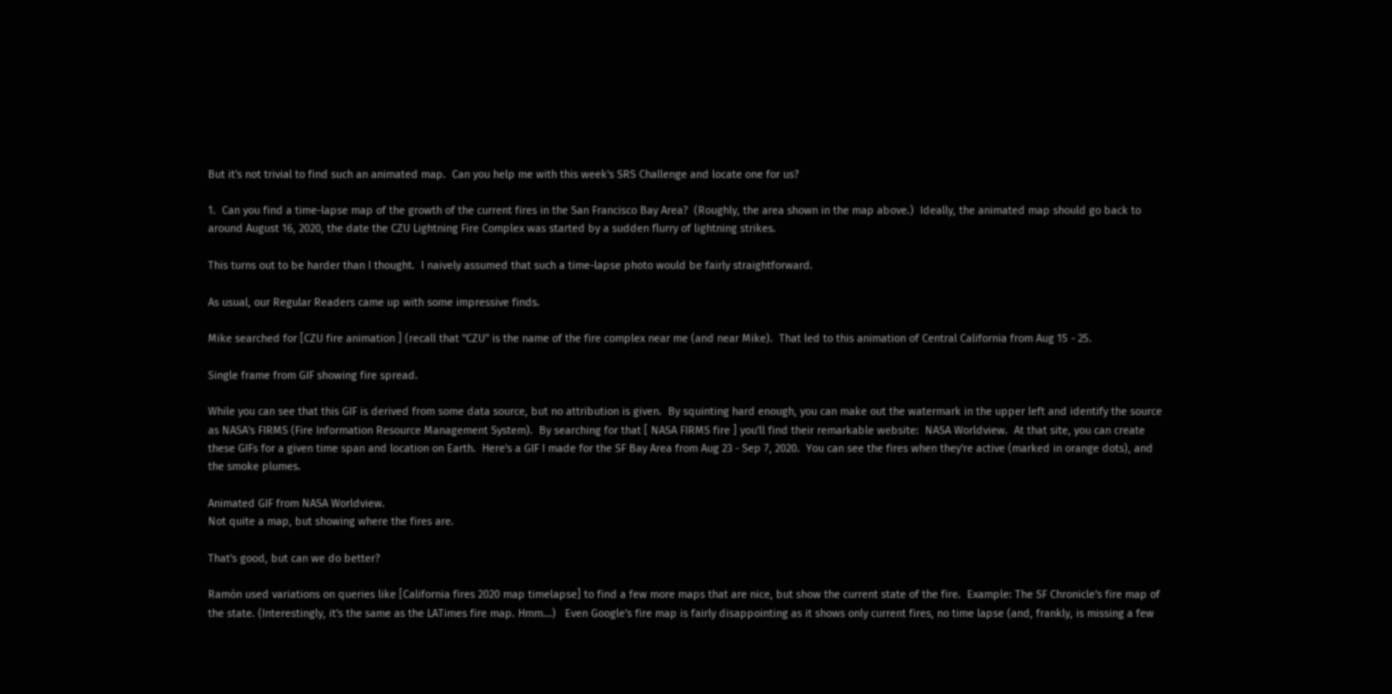But it's not trivial to find such an animated map.  Can you help me with this week's SRS Challenge and locate one for us?

1.  Can you find a time-lapse map of the growth of the current fires in the San Francisco Bay Area?  (Roughly, the area shown in the map above.)  Ideally, the animated map should go back to around August 16, 2020, the date the CZU Lightning Fire Complex was started by a sudden flurry of lightning strikes.

This turns out to be harder than I thought.  I naively assumed that such a time-lapse photo would be fairly straightforward.

As usual, our Regular Readers came up with some impressive finds.

Mike searched for [CZU fire animation ] (recall that "CZU" is the name of the fire complex near me (and near Mike).  That led to this animation of Central California from Aug 15 - 25.

Single frame from GIF showing fire spread.

While you can see that this GIF is derived from some data source, but no attribution is given.  By squinting hard enough, you can make out the watermark in the upper left and identify the source as NASA's FIRMS (Fire Information Resource Management System).  By searching for that [ NASA FIRMS fire ] you'll find their remarkable website:  NASA Worldview.  At that site, you can create these GIFs for a given time span and location on Earth.  Here's a GIF I made for the SF Bay Area from Aug 23 - Sep 7, 2020.  You can see the fires when they're active (marked in orange dots), and the smoke plumes.

Animated GIF from NASA Worldview.
Not quite a map, but showing where the fires are.

That's good, but can we do better?

Ramón used variations on queries like [California fires 2020 map timelapse] to find a few more maps that are nice, but show the current state of the fire.  Example: The SF Chronicle's fire map of the state. (Interestingly, it's the same as the LATimes fire map. Hmm...)   Even Google's fire map is fairly disappointing as it shows only current fires, no time lapse (and, frankly, is missing a few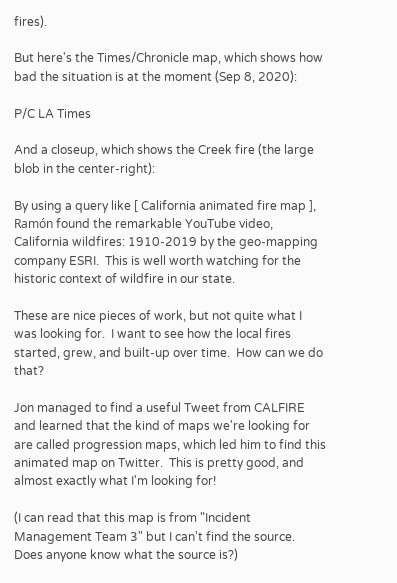fires).

But here's the Times/Chronicle map, which shows how bad the situation is at the moment (Sep 8, 2020):

P/C LA Times

And a closeup, which shows the Creek fire (the large blob in the center-right):

By using a query like [ California animated fire map ], Ramón found the remarkable YouTube video,  California wildfires: 1910-2019 by the geo-mapping company ESRI.  This is well worth watching for the historic context of wildfire in our state.

These are nice pieces of work, but not quite what I was looking for.  I want to see how the local fires started, grew, and built-up over time.  How can we do that?

Jon managed to find a useful Tweet from CALFIRE and learned that the kind of maps we're looking for are called progression maps, which led him to find this animated map on Twitter.  This is pretty good, and almost exactly what I'm looking for!

(I can read that this map is from "Incident Management Team 3" but I can't find the source.  Does anyone know what the source is?)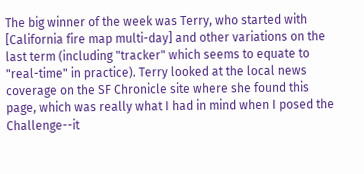The big winner of the week was Terry, who started with [California fire map multi-day] and other variations on the last term (including "tracker" which seems to equate to "real-time" in practice). Terry looked at the local news coverage on the SF Chronicle site where she found this page, which was really what I had in mind when I posed the Challenge--it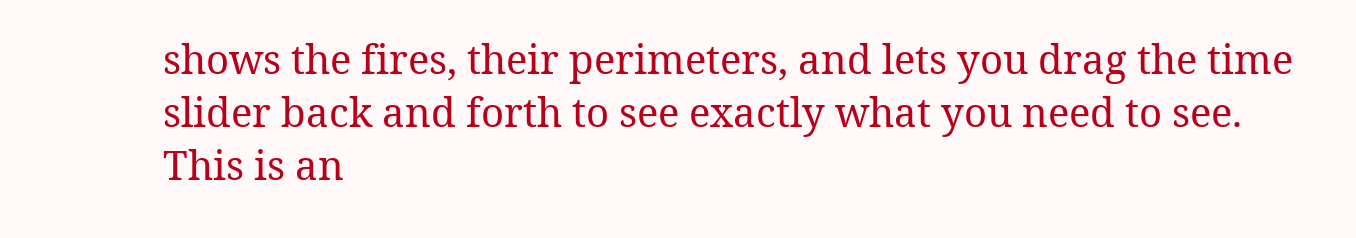shows the fires, their perimeters, and lets you drag the time slider back and forth to see exactly what you need to see.  This is an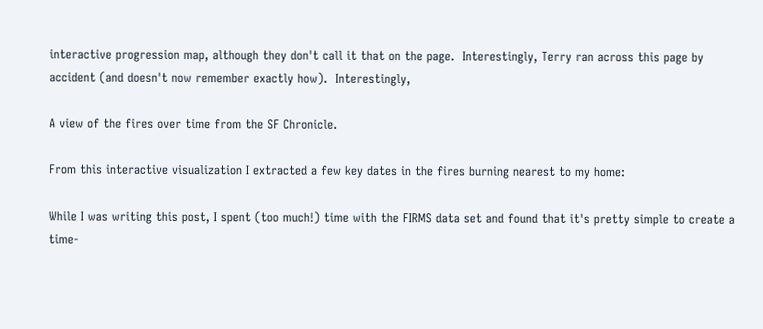interactive progression map, although they don't call it that on the page.  Interestingly, Terry ran across this page by accident (and doesn't now remember exactly how).  Interestingly,

A view of the fires over time from the SF Chronicle.

From this interactive visualization I extracted a few key dates in the fires burning nearest to my home:

While I was writing this post, I spent (too much!) time with the FIRMS data set and found that it's pretty simple to create a time-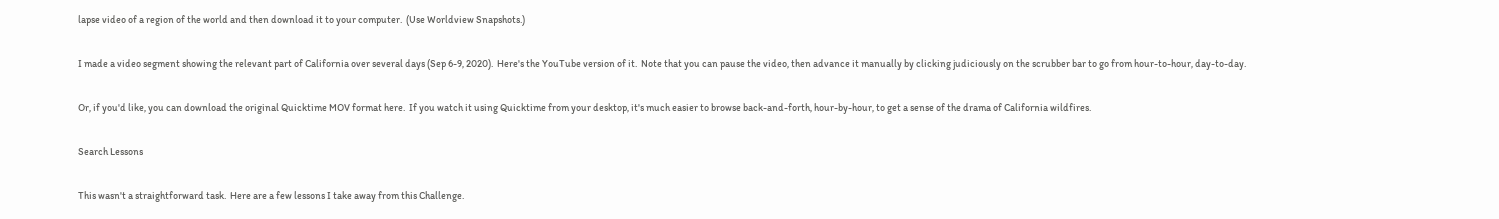lapse video of a region of the world and then download it to your computer.  (Use Worldview Snapshots.)

I made a video segment showing the relevant part of California over several days (Sep 6-9, 2020).  Here's the YouTube version of it.  Note that you can pause the video, then advance it manually by clicking judiciously on the scrubber bar to go from hour-to-hour, day-to-day.

Or, if you'd like, you can download the original Quicktime MOV format here.  If you watch it using Quicktime from your desktop, it's much easier to browse back-and-forth, hour-by-hour, to get a sense of the drama of California wildfires.

Search Lessons

This wasn't a straightforward task.  Here are a few lessons I take away from this Challenge.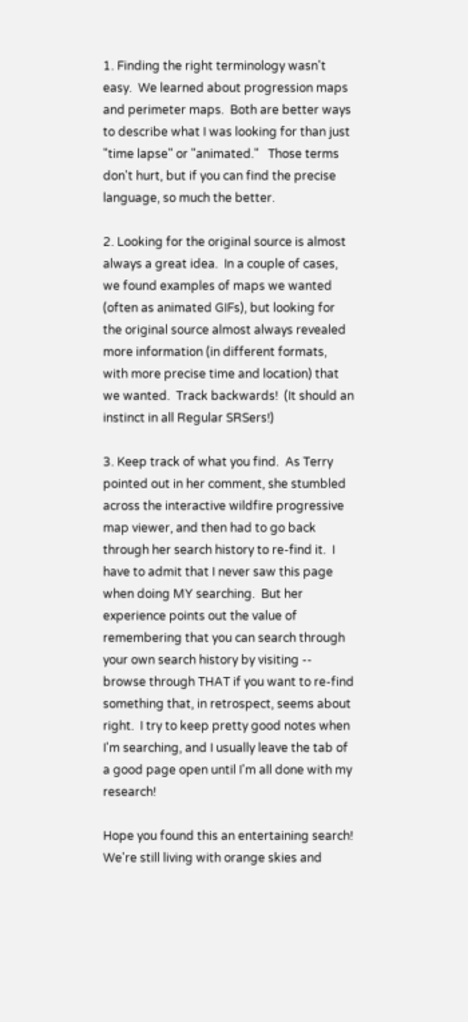1. Finding the right terminology wasn't easy.  We learned about progression maps and perimeter maps.  Both are better ways to describe what I was looking for than just "time lapse" or "animated."   Those terms don't hurt, but if you can find the precise language, so much the better.

2. Looking for the original source is almost always a great idea.  In a couple of cases, we found examples of maps we wanted (often as animated GIFs), but looking for the original source almost always revealed more information (in different formats, with more precise time and location) that we wanted.  Track backwards!  (It should an instinct in all Regular SRSers!)

3. Keep track of what you find.  As Terry pointed out in her comment, she stumbled across the interactive wildfire progressive map viewer, and then had to go back through her search history to re-find it.  I have to admit that I never saw this page when doing MY searching.  But her experience points out the value of remembering that you can search through your own search history by visiting -- browse through THAT if you want to re-find something that, in retrospect, seems about right.  I try to keep pretty good notes when I'm searching, and I usually leave the tab of a good page open until I'm all done with my research!

Hope you found this an entertaining search!  We're still living with orange skies and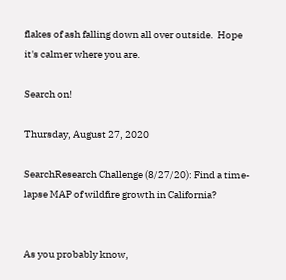flakes of ash falling down all over outside.  Hope it's calmer where you are.

Search on!

Thursday, August 27, 2020

SearchResearch Challenge (8/27/20): Find a time-lapse MAP of wildfire growth in California?


As you probably know,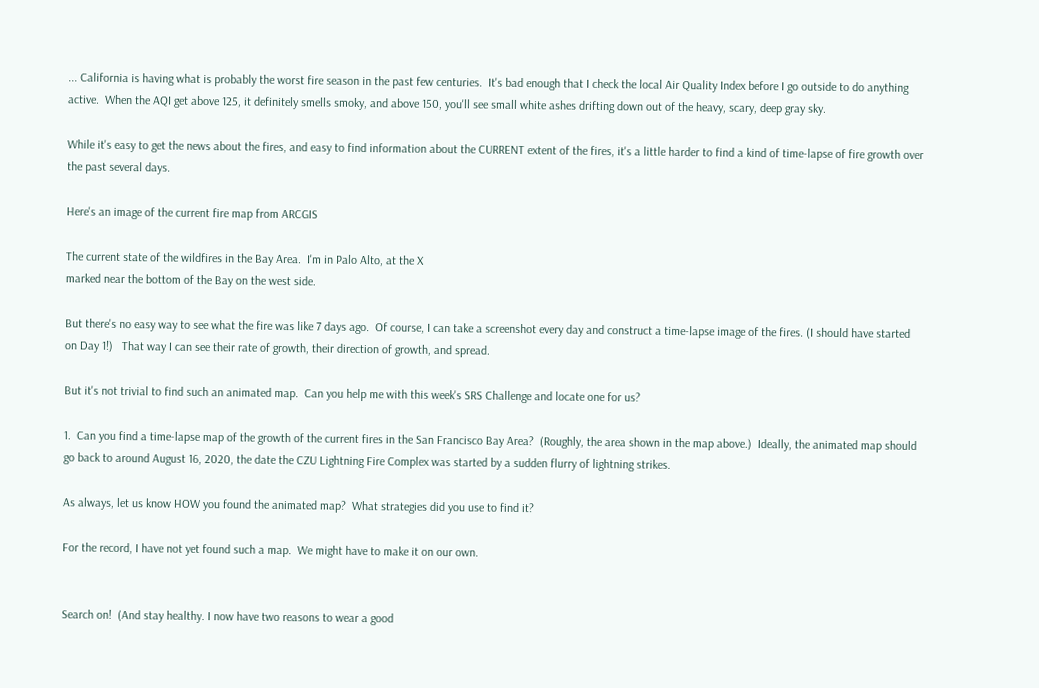... California is having what is probably the worst fire season in the past few centuries.  It's bad enough that I check the local Air Quality Index before I go outside to do anything active.  When the AQI get above 125, it definitely smells smoky, and above 150, you'll see small white ashes drifting down out of the heavy, scary, deep gray sky.

While it's easy to get the news about the fires, and easy to find information about the CURRENT extent of the fires, it's a little harder to find a kind of time-lapse of fire growth over the past several days.

Here's an image of the current fire map from ARCGIS

The current state of the wildfires in the Bay Area.  I'm in Palo Alto, at the X
marked near the bottom of the Bay on the west side.

But there's no easy way to see what the fire was like 7 days ago.  Of course, I can take a screenshot every day and construct a time-lapse image of the fires. (I should have started on Day 1!)   That way I can see their rate of growth, their direction of growth, and spread.

But it's not trivial to find such an animated map.  Can you help me with this week's SRS Challenge and locate one for us?

1.  Can you find a time-lapse map of the growth of the current fires in the San Francisco Bay Area?  (Roughly, the area shown in the map above.)  Ideally, the animated map should go back to around August 16, 2020, the date the CZU Lightning Fire Complex was started by a sudden flurry of lightning strikes.

As always, let us know HOW you found the animated map?  What strategies did you use to find it?

For the record, I have not yet found such a map.  We might have to make it on our own.


Search on!  (And stay healthy. I now have two reasons to wear a good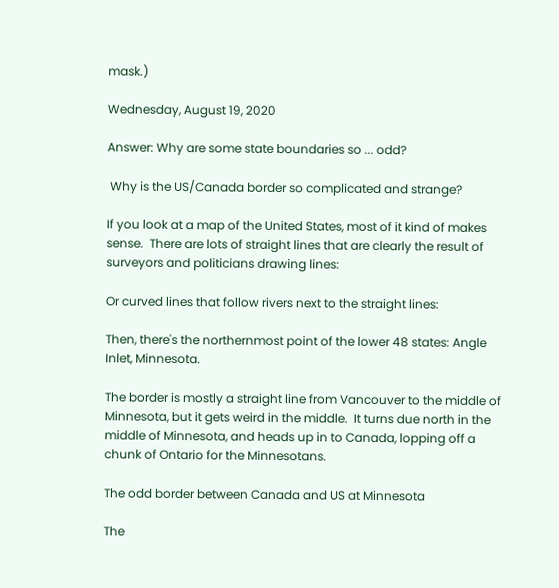mask.)

Wednesday, August 19, 2020

Answer: Why are some state boundaries so ... odd?

 Why is the US/Canada border so complicated and strange?

If you look at a map of the United States, most of it kind of makes sense.  There are lots of straight lines that are clearly the result of surveyors and politicians drawing lines:

Or curved lines that follow rivers next to the straight lines:

Then, there's the northernmost point of the lower 48 states: Angle Inlet, Minnesota.

The border is mostly a straight line from Vancouver to the middle of Minnesota, but it gets weird in the middle.  It turns due north in the middle of Minnesota, and heads up in to Canada, lopping off a chunk of Ontario for the Minnesotans.

The odd border between Canada and US at Minnesota

The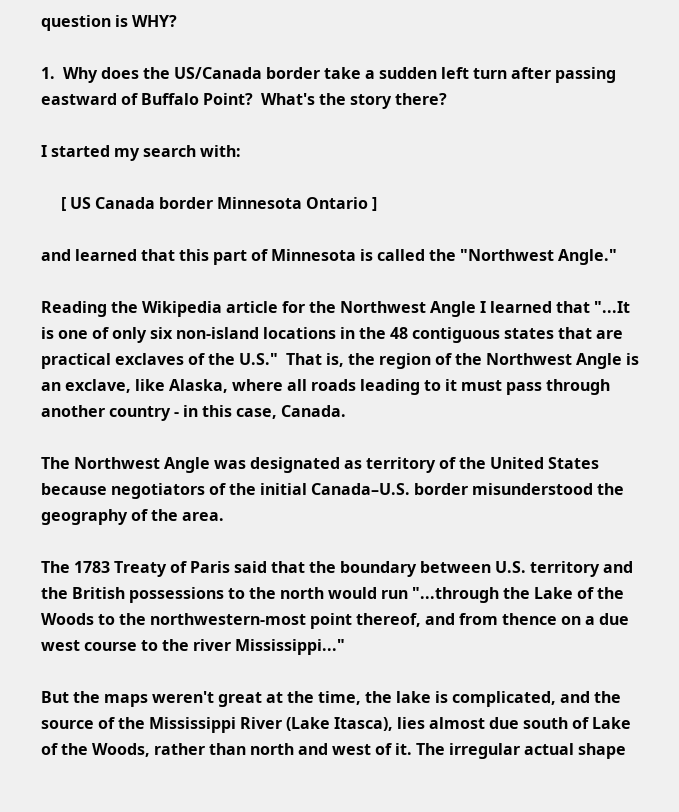question is WHY?

1.  Why does the US/Canada border take a sudden left turn after passing eastward of Buffalo Point?  What's the story there?

I started my search with:

     [ US Canada border Minnesota Ontario ]

and learned that this part of Minnesota is called the "Northwest Angle."

Reading the Wikipedia article for the Northwest Angle I learned that "...It is one of only six non-island locations in the 48 contiguous states that are practical exclaves of the U.S."  That is, the region of the Northwest Angle is an exclave, like Alaska, where all roads leading to it must pass through another country - in this case, Canada.

The Northwest Angle was designated as territory of the United States because negotiators of the initial Canada–U.S. border misunderstood the geography of the area.

The 1783 Treaty of Paris said that the boundary between U.S. territory and the British possessions to the north would run "...through the Lake of the Woods to the northwestern-most point thereof, and from thence on a due west course to the river Mississippi..."

But the maps weren't great at the time, the lake is complicated, and the source of the Mississippi River (Lake Itasca), lies almost due south of Lake of the Woods, rather than north and west of it. The irregular actual shape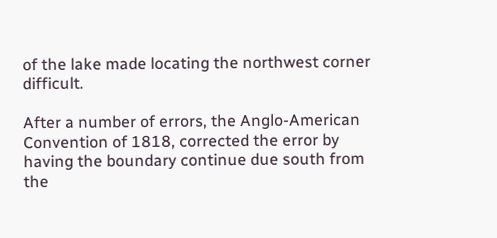of the lake made locating the northwest corner difficult.

After a number of errors, the Anglo-American Convention of 1818, corrected the error by having the boundary continue due south from the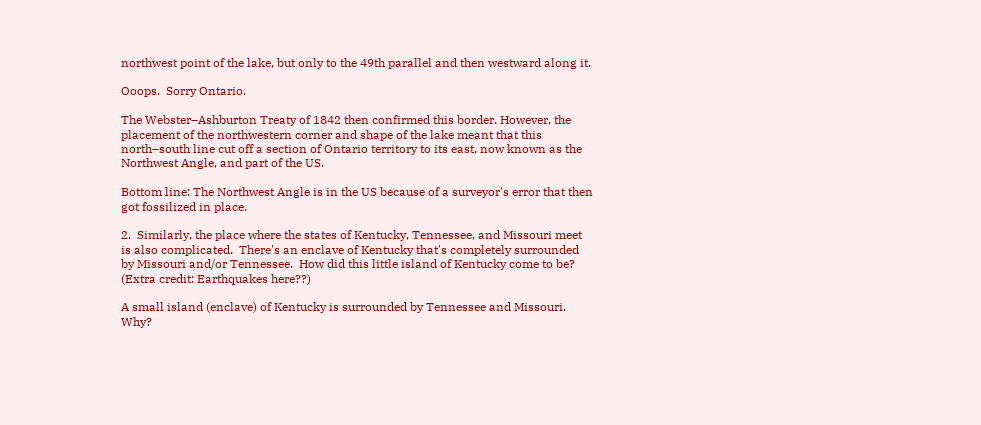northwest point of the lake, but only to the 49th parallel and then westward along it.

Ooops.  Sorry Ontario.

The Webster–Ashburton Treaty of 1842 then confirmed this border. However, the placement of the northwestern corner and shape of the lake meant that this north–south line cut off a section of Ontario territory to its east, now known as the Northwest Angle, and part of the US.

Bottom line: The Northwest Angle is in the US because of a surveyor's error that then got fossilized in place.

2.  Similarly, the place where the states of Kentucky, Tennessee, and Missouri meet is also complicated.  There's an enclave of Kentucky that's completely surrounded by Missouri and/or Tennessee.  How did this little island of Kentucky come to be?  (Extra credit: Earthquakes here??)

A small island (enclave) of Kentucky is surrounded by Tennessee and Missouri.  Why?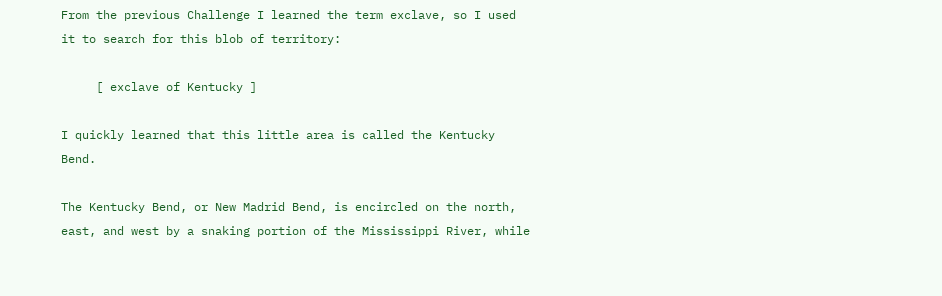From the previous Challenge I learned the term exclave, so I used it to search for this blob of territory:

     [ exclave of Kentucky ]

I quickly learned that this little area is called the Kentucky Bend.

The Kentucky Bend, or New Madrid Bend, is encircled on the north, east, and west by a snaking portion of the Mississippi River, while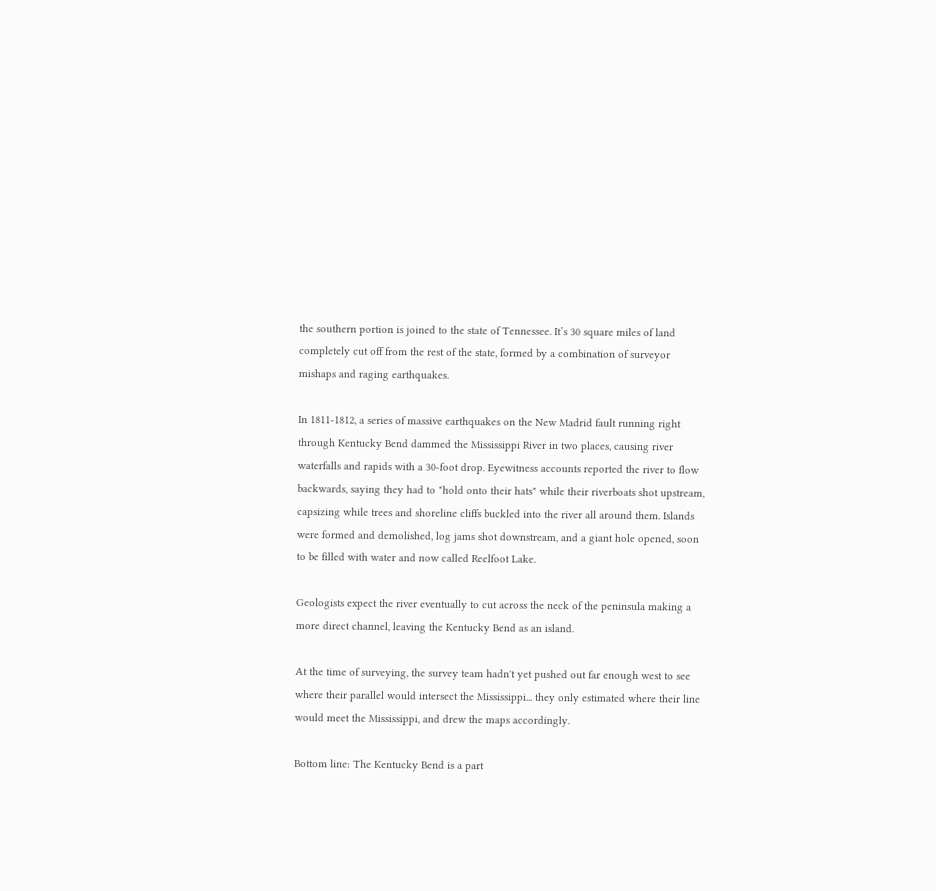the southern portion is joined to the state of Tennessee. It’s 30 square miles of land completely cut off from the rest of the state, formed by a combination of surveyor mishaps and raging earthquakes.

In 1811-1812, a series of massive earthquakes on the New Madrid fault running right through Kentucky Bend dammed the Mississippi River in two places, causing river waterfalls and rapids with a 30-foot drop. Eyewitness accounts reported the river to flow backwards, saying they had to "hold onto their hats" while their riverboats shot upstream, capsizing while trees and shoreline cliffs buckled into the river all around them. Islands were formed and demolished, log jams shot downstream, and a giant hole opened, soon to be filled with water and now called Reelfoot Lake.

Geologists expect the river eventually to cut across the neck of the peninsula making a more direct channel, leaving the Kentucky Bend as an island.

At the time of surveying, the survey team hadn't yet pushed out far enough west to see where their parallel would intersect the Mississippi... they only estimated where their line would meet the Mississippi, and drew the maps accordingly.

Bottom line: The Kentucky Bend is a part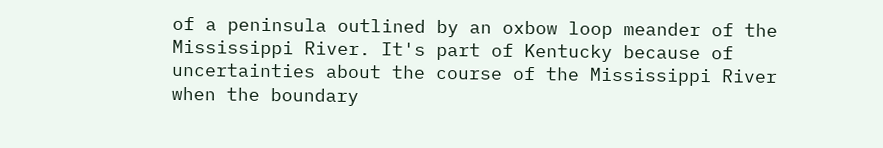of a peninsula outlined by an oxbow loop meander of the Mississippi River. It's part of Kentucky because of uncertainties about the course of the Mississippi River when the boundary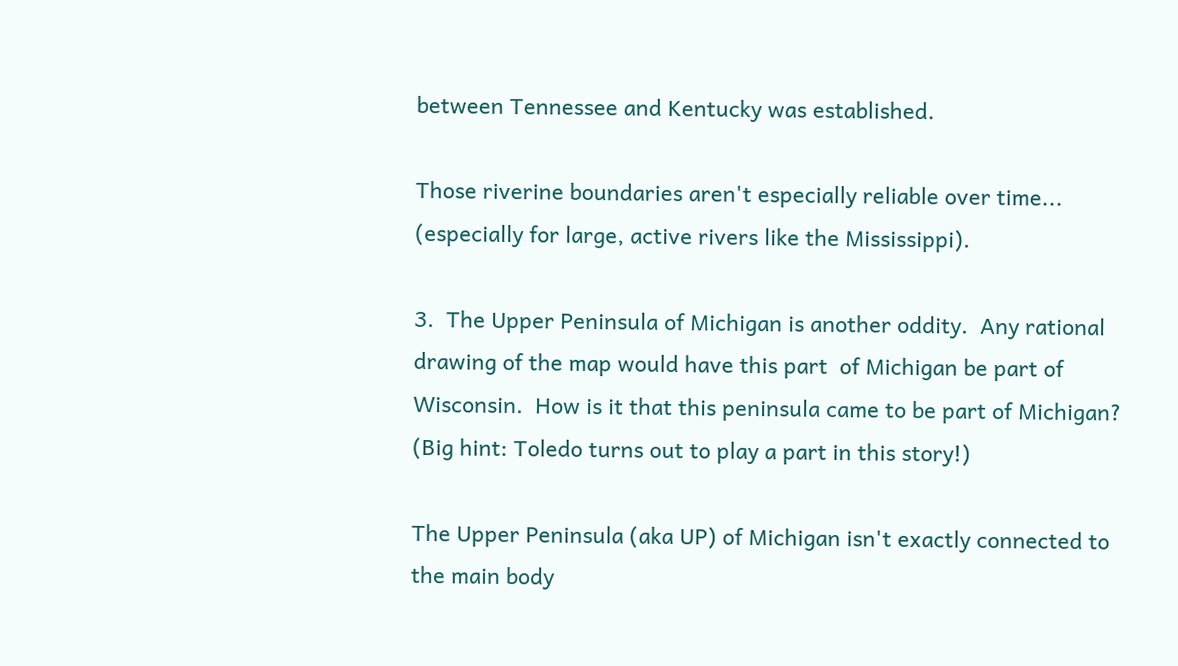between Tennessee and Kentucky was established.

Those riverine boundaries aren't especially reliable over time... (especially for large, active rivers like the Mississippi).

3.  The Upper Peninsula of Michigan is another oddity.  Any rational drawing of the map would have this part  of Michigan be part of Wisconsin.  How is it that this peninsula came to be part of Michigan?  (Big hint: Toledo turns out to play a part in this story!)

The Upper Peninsula (aka UP) of Michigan isn't exactly connected to the main body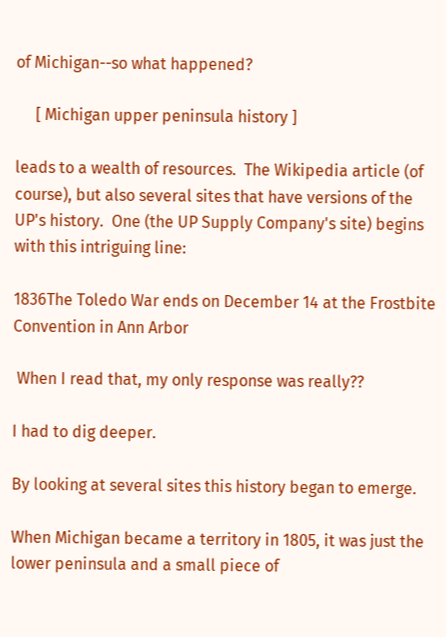of Michigan--so what happened?

     [ Michigan upper peninsula history ]

leads to a wealth of resources.  The Wikipedia article (of course), but also several sites that have versions of the UP's history.  One (the UP Supply Company's site) begins with this intriguing line:

1836The Toledo War ends on December 14 at the Frostbite Convention in Ann Arbor

 When I read that, my only response was really??

I had to dig deeper.

By looking at several sites this history began to emerge.

When Michigan became a territory in 1805, it was just the lower peninsula and a small piece of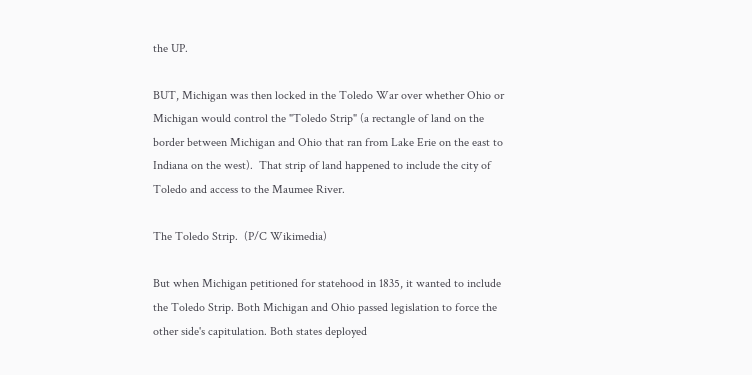the UP.

BUT, Michigan was then locked in the Toledo War over whether Ohio or Michigan would control the "Toledo Strip" (a rectangle of land on the border between Michigan and Ohio that ran from Lake Erie on the east to Indiana on the west).  That strip of land happened to include the city of Toledo and access to the Maumee River.

The Toledo Strip.  (P/C Wikimedia)

But when Michigan petitioned for statehood in 1835, it wanted to include the Toledo Strip. Both Michigan and Ohio passed legislation to force the other side's capitulation. Both states deployed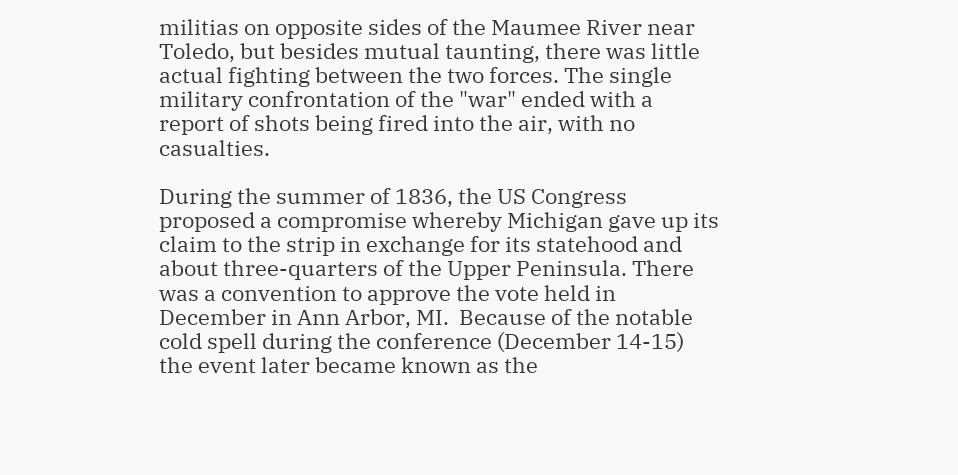militias on opposite sides of the Maumee River near Toledo, but besides mutual taunting, there was little actual fighting between the two forces. The single military confrontation of the "war" ended with a report of shots being fired into the air, with no casualties.

During the summer of 1836, the US Congress proposed a compromise whereby Michigan gave up its claim to the strip in exchange for its statehood and about three-quarters of the Upper Peninsula. There was a convention to approve the vote held in December in Ann Arbor, MI.  Because of the notable cold spell during the conference (December 14-15) the event later became known as the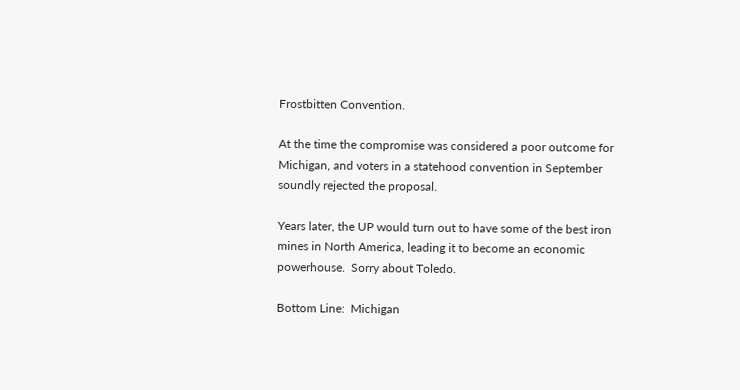Frostbitten Convention.

At the time the compromise was considered a poor outcome for Michigan, and voters in a statehood convention in September soundly rejected the proposal.

Years later, the UP would turn out to have some of the best iron mines in North America, leading it to become an economic powerhouse.  Sorry about Toledo.

Bottom Line:  Michigan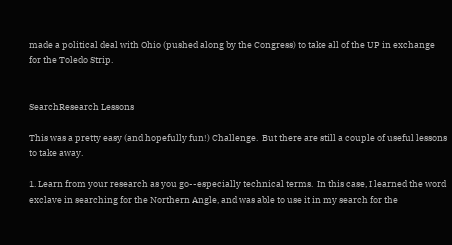made a political deal with Ohio (pushed along by the Congress) to take all of the UP in exchange for the Toledo Strip.


SearchResearch Lessons

This was a pretty easy (and hopefully fun!) Challenge.  But there are still a couple of useful lessons to take away.

1. Learn from your research as you go--especially technical terms.  In this case, I learned the word exclave in searching for the Northern Angle, and was able to use it in my search for the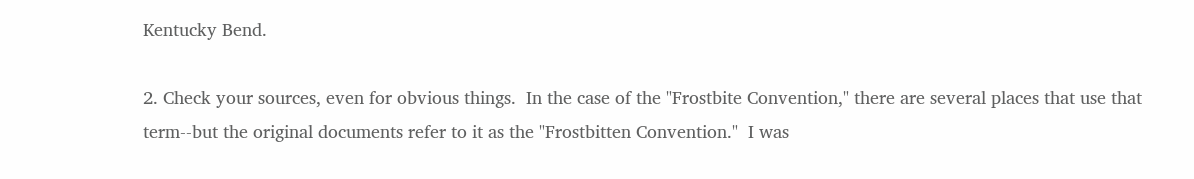Kentucky Bend.

2. Check your sources, even for obvious things.  In the case of the "Frostbite Convention," there are several places that use that term--but the original documents refer to it as the "Frostbitten Convention."  I was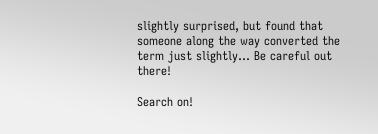slightly surprised, but found that someone along the way converted the term just slightly... Be careful out there!

Search on!